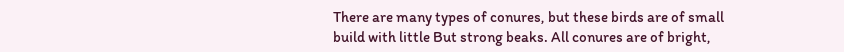There are many types of conures, but these birds are of small build with little But strong beaks. All conures are of bright,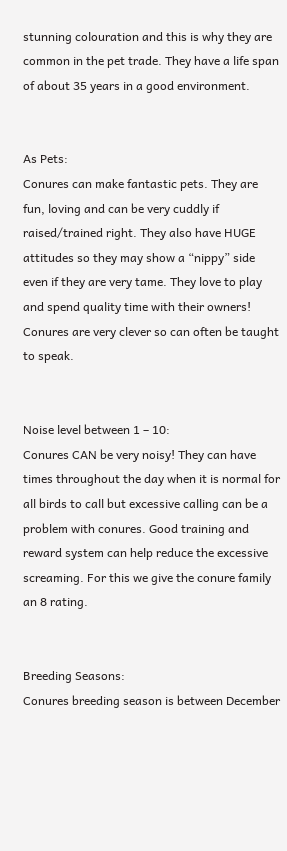stunning colouration and this is why they are common in the pet trade. They have a life span of about 35 years in a good environment.


As Pets:
Conures can make fantastic pets. They are fun, loving and can be very cuddly if raised/trained right. They also have HUGE attitudes so they may show a “nippy” side even if they are very tame. They love to play and spend quality time with their owners! Conures are very clever so can often be taught to speak.


Noise level between 1 – 10:
Conures CAN be very noisy! They can have times throughout the day when it is normal for all birds to call but excessive calling can be a problem with conures. Good training and reward system can help reduce the excessive screaming. For this we give the conure family an 8 rating.


Breeding Seasons:
Conures breeding season is between December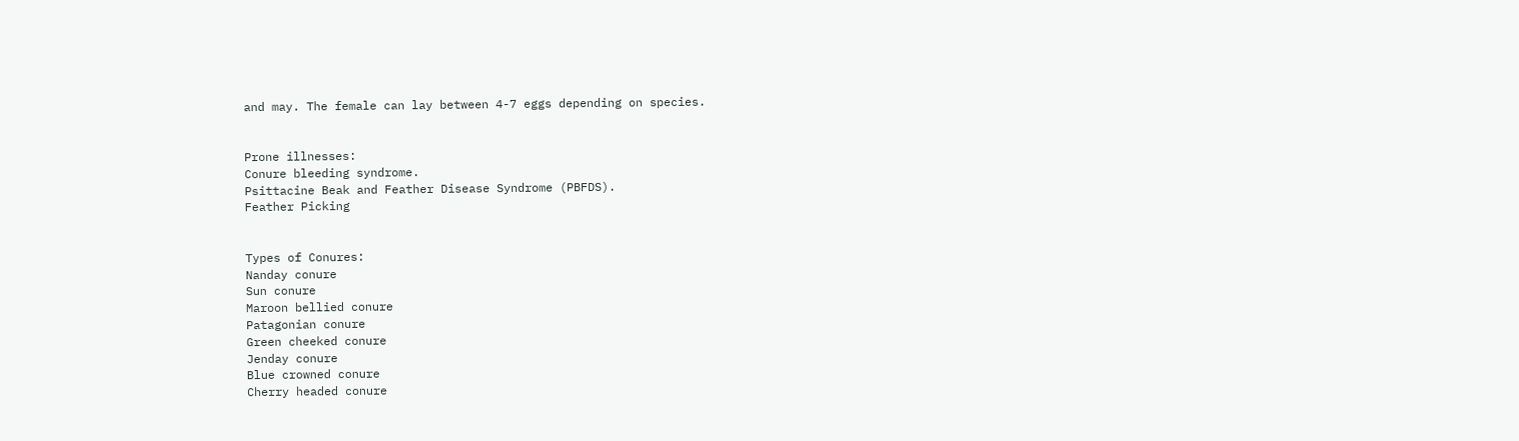and may. The female can lay between 4-7 eggs depending on species.


Prone illnesses:
Conure bleeding syndrome.
Psittacine Beak and Feather Disease Syndrome (PBFDS).
Feather Picking


Types of Conures:
Nanday conure
Sun conure
Maroon bellied conure
Patagonian conure
Green cheeked conure
Jenday conure
Blue crowned conure
Cherry headed conure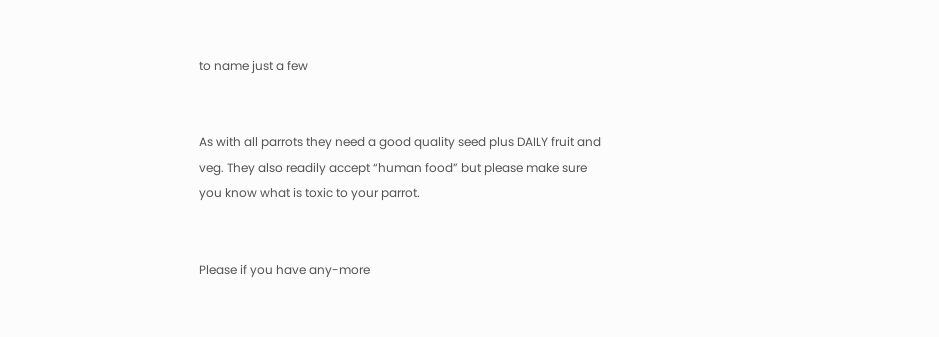to name just a few


As with all parrots they need a good quality seed plus DAILY fruit and veg. They also readily accept “human food” but please make sure you know what is toxic to your parrot.


Please if you have any-more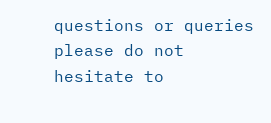questions or queries please do not hesitate to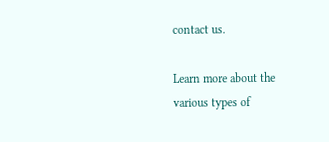contact us.

Learn more about the various types of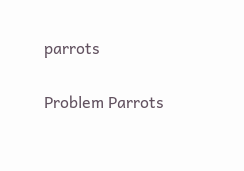parrots

Problem Parrots